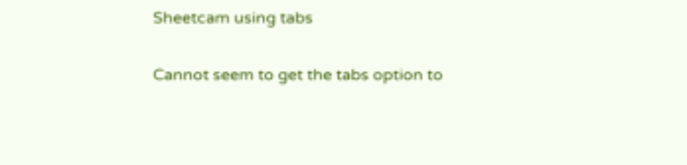Sheetcam using tabs

Cannot seem to get the tabs option to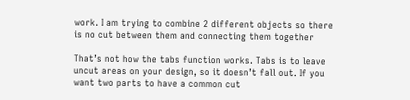work. I am trying to combine 2 different objects so there is no cut between them and connecting them together

That’s not how the tabs function works. Tabs is to leave uncut areas on your design, so it doesn’t fall out. If you want two parts to have a common cut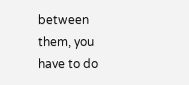between them, you have to do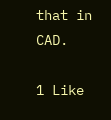that in CAD.

1 Like